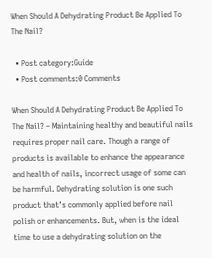When Should A Dehydrating Product Be Applied To The Nail?

  • Post category:Guide
  • Post comments:0 Comments

When Should A Dehydrating Product Be Applied To The Nail? – Maintaining healthy and beautiful nails requires proper nail care. Though a range of products is available to enhance the appearance and health of nails, incorrect usage of some can be harmful. Dehydrating solution is one such product that’s commonly applied before nail polish or enhancements. But, when is the ideal time to use a dehydrating solution on the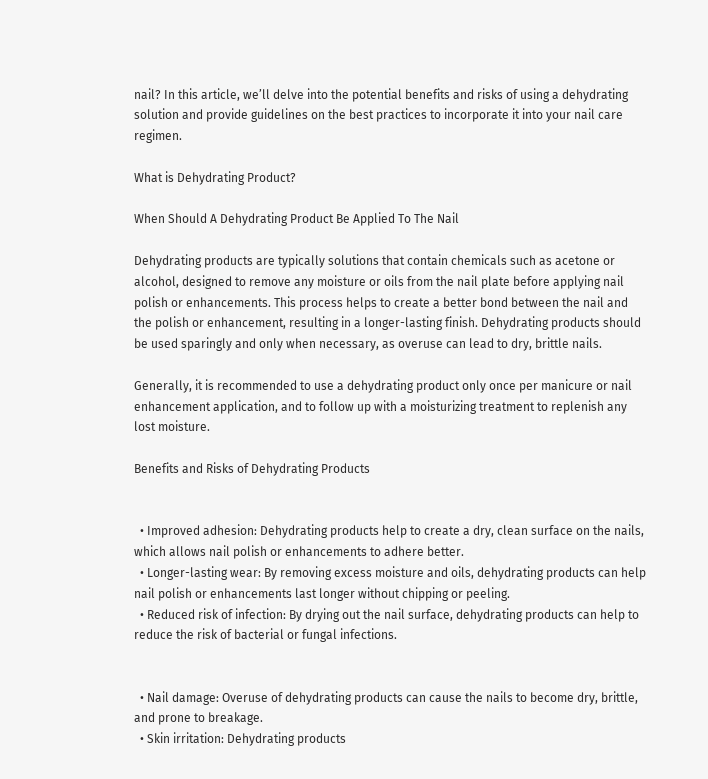nail? In this article, we’ll delve into the potential benefits and risks of using a dehydrating solution and provide guidelines on the best practices to incorporate it into your nail care regimen.

What is Dehydrating Product?

When Should A Dehydrating Product Be Applied To The Nail

Dehydrating products are typically solutions that contain chemicals such as acetone or alcohol, designed to remove any moisture or oils from the nail plate before applying nail polish or enhancements. This process helps to create a better bond between the nail and the polish or enhancement, resulting in a longer-lasting finish. Dehydrating products should be used sparingly and only when necessary, as overuse can lead to dry, brittle nails.

Generally, it is recommended to use a dehydrating product only once per manicure or nail enhancement application, and to follow up with a moisturizing treatment to replenish any lost moisture.

Benefits and Risks of Dehydrating Products


  • Improved adhesion: Dehydrating products help to create a dry, clean surface on the nails, which allows nail polish or enhancements to adhere better.
  • Longer-lasting wear: By removing excess moisture and oils, dehydrating products can help nail polish or enhancements last longer without chipping or peeling.
  • Reduced risk of infection: By drying out the nail surface, dehydrating products can help to reduce the risk of bacterial or fungal infections.


  • Nail damage: Overuse of dehydrating products can cause the nails to become dry, brittle, and prone to breakage.
  • Skin irritation: Dehydrating products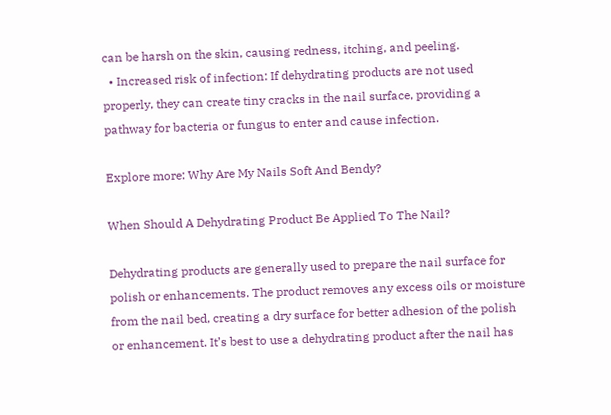can be harsh on the skin, causing redness, itching, and peeling.
  • Increased risk of infection: If dehydrating products are not used properly, they can create tiny cracks in the nail surface, providing a pathway for bacteria or fungus to enter and cause infection.

Explore more: Why Are My Nails Soft And Bendy?

When Should A Dehydrating Product Be Applied To The Nail?

Dehydrating products are generally used to prepare the nail surface for polish or enhancements. The product removes any excess oils or moisture from the nail bed, creating a dry surface for better adhesion of the polish or enhancement. It’s best to use a dehydrating product after the nail has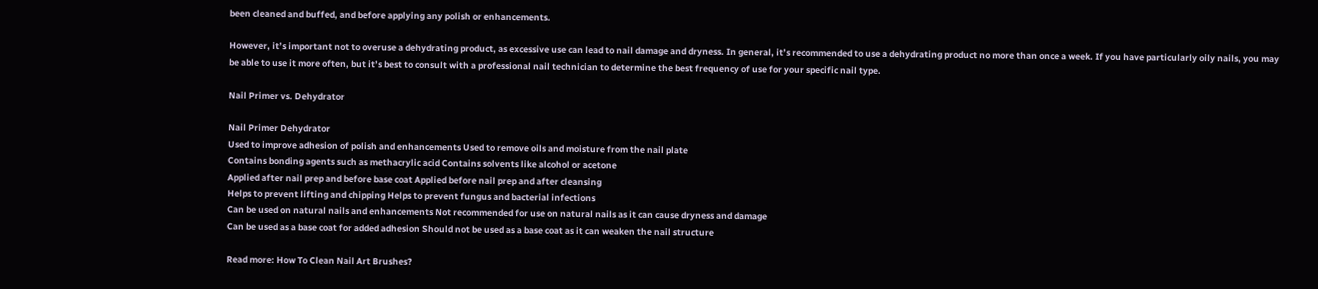been cleaned and buffed, and before applying any polish or enhancements.

However, it’s important not to overuse a dehydrating product, as excessive use can lead to nail damage and dryness. In general, it’s recommended to use a dehydrating product no more than once a week. If you have particularly oily nails, you may be able to use it more often, but it’s best to consult with a professional nail technician to determine the best frequency of use for your specific nail type.

Nail Primer vs. Dehydrator

Nail Primer Dehydrator
Used to improve adhesion of polish and enhancements Used to remove oils and moisture from the nail plate
Contains bonding agents such as methacrylic acid Contains solvents like alcohol or acetone
Applied after nail prep and before base coat Applied before nail prep and after cleansing
Helps to prevent lifting and chipping Helps to prevent fungus and bacterial infections
Can be used on natural nails and enhancements Not recommended for use on natural nails as it can cause dryness and damage
Can be used as a base coat for added adhesion Should not be used as a base coat as it can weaken the nail structure

Read more: How To Clean Nail Art Brushes?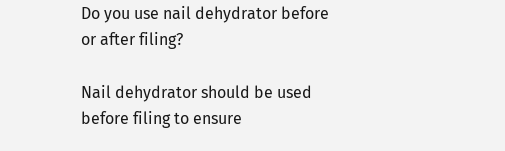Do you use nail dehydrator before or after filing?

Nail dehydrator should be used before filing to ensure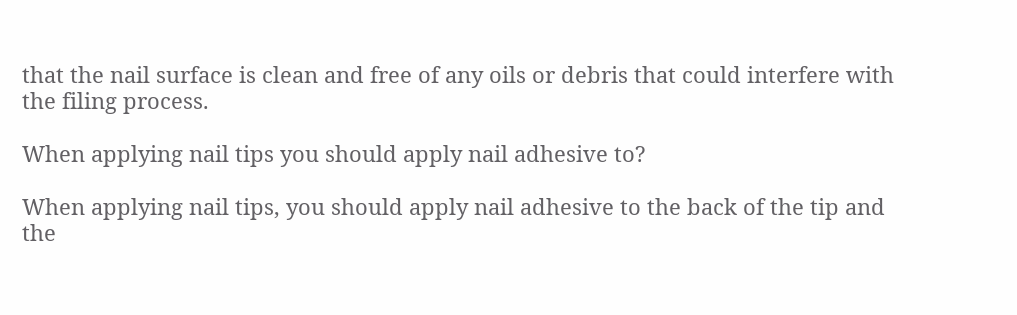that the nail surface is clean and free of any oils or debris that could interfere with the filing process.

When applying nail tips you should apply nail adhesive to?

When applying nail tips, you should apply nail adhesive to the back of the tip and the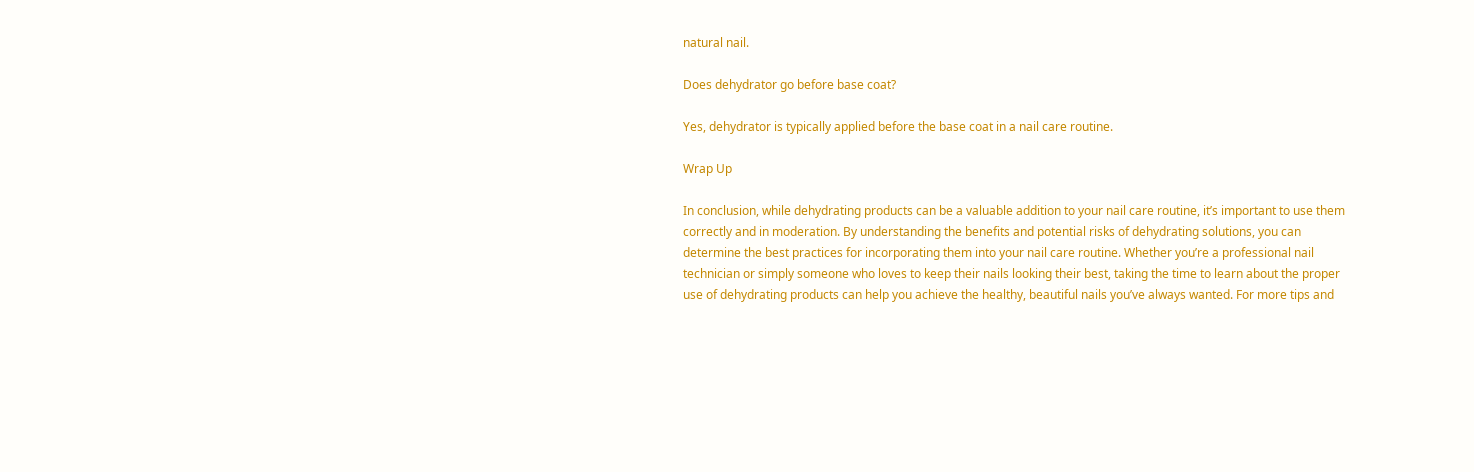natural nail.

Does dehydrator go before base coat?

Yes, dehydrator is typically applied before the base coat in a nail care routine.

Wrap Up

In conclusion, while dehydrating products can be a valuable addition to your nail care routine, it’s important to use them correctly and in moderation. By understanding the benefits and potential risks of dehydrating solutions, you can determine the best practices for incorporating them into your nail care routine. Whether you’re a professional nail technician or simply someone who loves to keep their nails looking their best, taking the time to learn about the proper use of dehydrating products can help you achieve the healthy, beautiful nails you’ve always wanted. For more tips and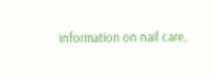information on nail care,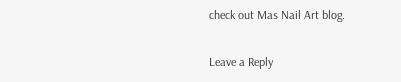check out Mas Nail Art blog.

Leave a Reply